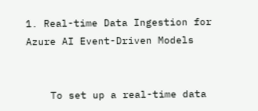1. Real-time Data Ingestion for Azure AI Event-Driven Models


    To set up a real-time data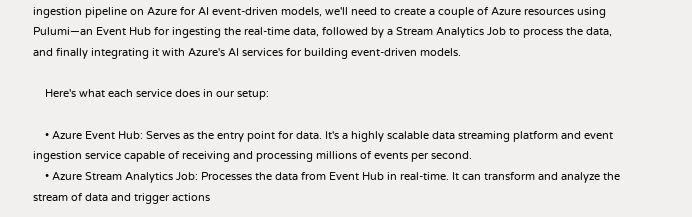ingestion pipeline on Azure for AI event-driven models, we'll need to create a couple of Azure resources using Pulumi—an Event Hub for ingesting the real-time data, followed by a Stream Analytics Job to process the data, and finally integrating it with Azure's AI services for building event-driven models.

    Here's what each service does in our setup:

    • Azure Event Hub: Serves as the entry point for data. It's a highly scalable data streaming platform and event ingestion service capable of receiving and processing millions of events per second.
    • Azure Stream Analytics Job: Processes the data from Event Hub in real-time. It can transform and analyze the stream of data and trigger actions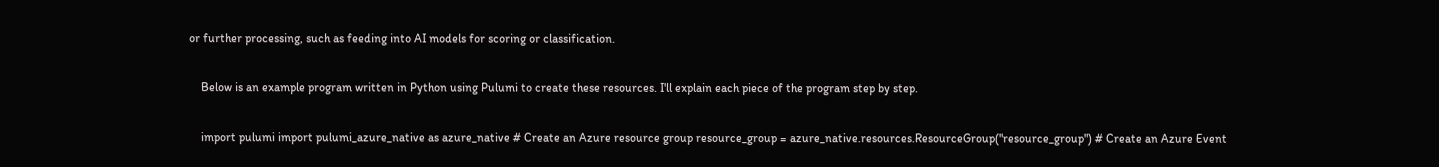or further processing, such as feeding into AI models for scoring or classification.

    Below is an example program written in Python using Pulumi to create these resources. I'll explain each piece of the program step by step.

    import pulumi import pulumi_azure_native as azure_native # Create an Azure resource group resource_group = azure_native.resources.ResourceGroup("resource_group") # Create an Azure Event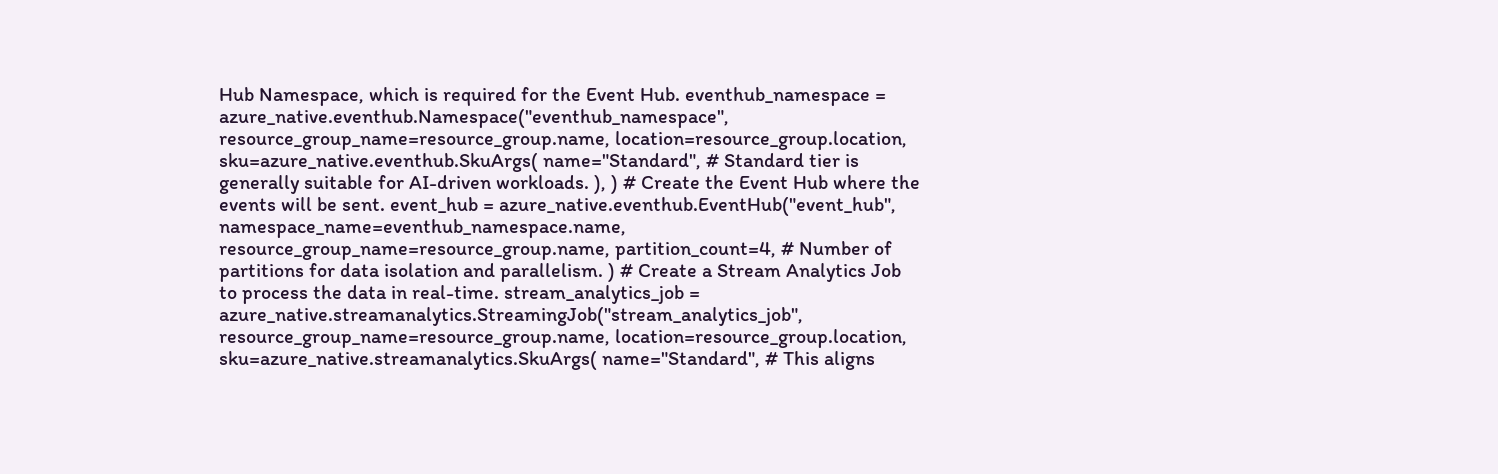Hub Namespace, which is required for the Event Hub. eventhub_namespace = azure_native.eventhub.Namespace("eventhub_namespace", resource_group_name=resource_group.name, location=resource_group.location, sku=azure_native.eventhub.SkuArgs( name="Standard", # Standard tier is generally suitable for AI-driven workloads. ), ) # Create the Event Hub where the events will be sent. event_hub = azure_native.eventhub.EventHub("event_hub", namespace_name=eventhub_namespace.name, resource_group_name=resource_group.name, partition_count=4, # Number of partitions for data isolation and parallelism. ) # Create a Stream Analytics Job to process the data in real-time. stream_analytics_job = azure_native.streamanalytics.StreamingJob("stream_analytics_job", resource_group_name=resource_group.name, location=resource_group.location, sku=azure_native.streamanalytics.SkuArgs( name="Standard", # This aligns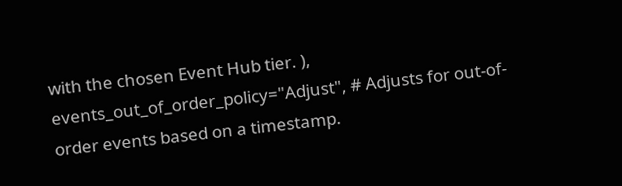with the chosen Event Hub tier. ), events_out_of_order_policy="Adjust", # Adjusts for out-of-order events based on a timestamp.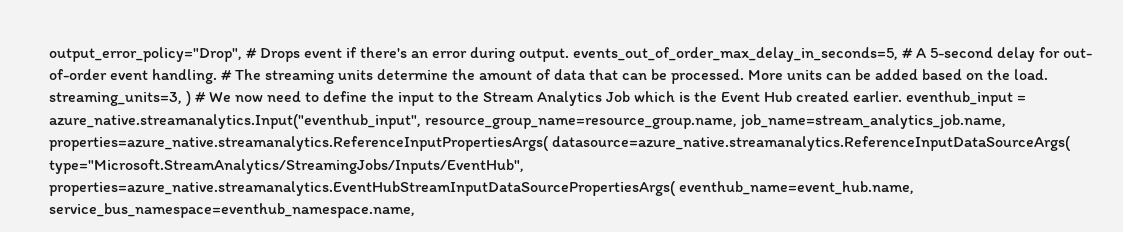output_error_policy="Drop", # Drops event if there's an error during output. events_out_of_order_max_delay_in_seconds=5, # A 5-second delay for out-of-order event handling. # The streaming units determine the amount of data that can be processed. More units can be added based on the load. streaming_units=3, ) # We now need to define the input to the Stream Analytics Job which is the Event Hub created earlier. eventhub_input = azure_native.streamanalytics.Input("eventhub_input", resource_group_name=resource_group.name, job_name=stream_analytics_job.name, properties=azure_native.streamanalytics.ReferenceInputPropertiesArgs( datasource=azure_native.streamanalytics.ReferenceInputDataSourceArgs( type="Microsoft.StreamAnalytics/StreamingJobs/Inputs/EventHub", properties=azure_native.streamanalytics.EventHubStreamInputDataSourcePropertiesArgs( eventhub_name=event_hub.name, service_bus_namespace=eventhub_namespace.name,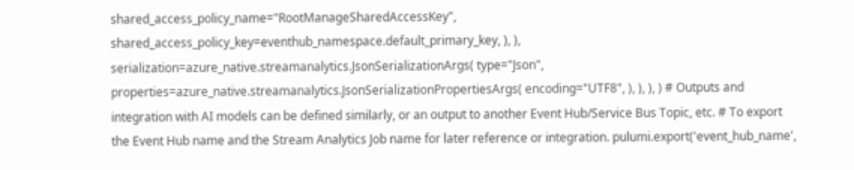shared_access_policy_name="RootManageSharedAccessKey", shared_access_policy_key=eventhub_namespace.default_primary_key, ), ), serialization=azure_native.streamanalytics.JsonSerializationArgs( type="Json", properties=azure_native.streamanalytics.JsonSerializationPropertiesArgs( encoding="UTF8", ), ), ), ) # Outputs and integration with AI models can be defined similarly, or an output to another Event Hub/Service Bus Topic, etc. # To export the Event Hub name and the Stream Analytics Job name for later reference or integration. pulumi.export('event_hub_name',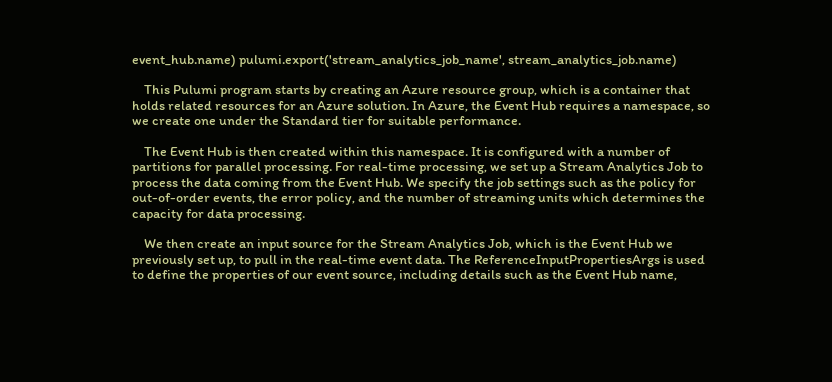event_hub.name) pulumi.export('stream_analytics_job_name', stream_analytics_job.name)

    This Pulumi program starts by creating an Azure resource group, which is a container that holds related resources for an Azure solution. In Azure, the Event Hub requires a namespace, so we create one under the Standard tier for suitable performance.

    The Event Hub is then created within this namespace. It is configured with a number of partitions for parallel processing. For real-time processing, we set up a Stream Analytics Job to process the data coming from the Event Hub. We specify the job settings such as the policy for out-of-order events, the error policy, and the number of streaming units which determines the capacity for data processing.

    We then create an input source for the Stream Analytics Job, which is the Event Hub we previously set up, to pull in the real-time event data. The ReferenceInputPropertiesArgs is used to define the properties of our event source, including details such as the Event Hub name,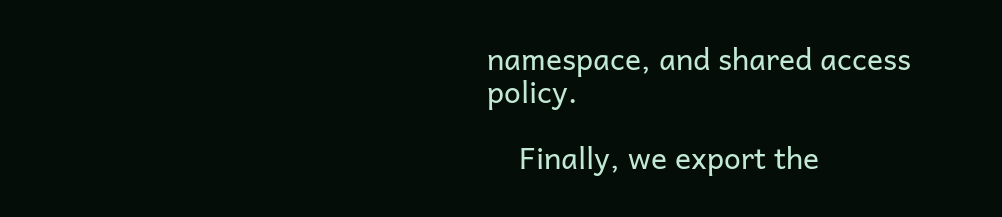namespace, and shared access policy.

    Finally, we export the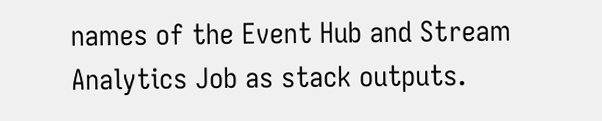names of the Event Hub and Stream Analytics Job as stack outputs.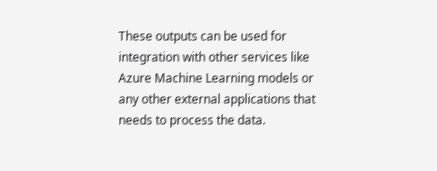These outputs can be used for integration with other services like Azure Machine Learning models or any other external applications that needs to process the data.